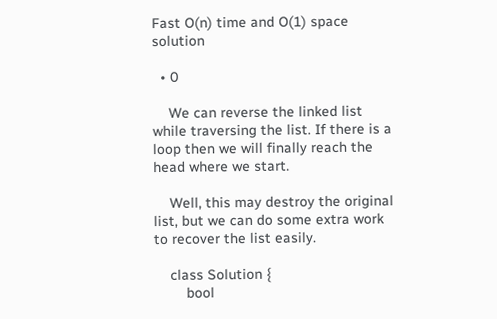Fast O(n) time and O(1) space solution

  • 0

    We can reverse the linked list while traversing the list. If there is a loop then we will finally reach the head where we start.

    Well, this may destroy the original list, but we can do some extra work to recover the list easily.

    class Solution {
        bool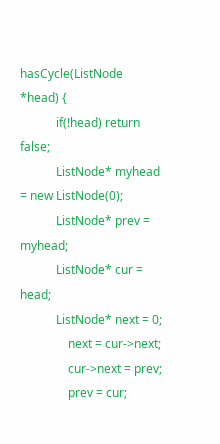hasCycle(ListNode *head) {
            if(!head) return false;
            ListNode* myhead = new ListNode(0);
            ListNode* prev = myhead;
            ListNode* cur = head;
            ListNode* next = 0;
                next = cur->next;
                cur->next = prev;
                prev = cur;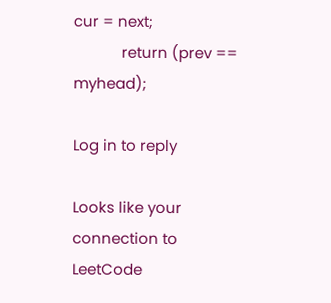cur = next;
            return (prev == myhead);

Log in to reply

Looks like your connection to LeetCode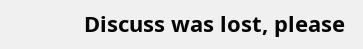Discuss was lost, please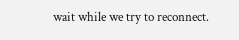wait while we try to reconnect.